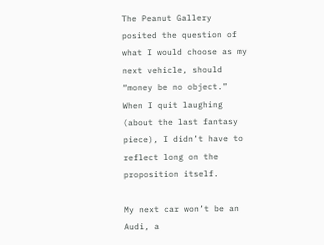The Peanut Gallery posited the question of what I would choose as my next vehicle, should “money be no object.” When I quit laughing (about the last fantasy piece), I didn’t have to reflect long on the proposition itself.

My next car won’t be an Audi, a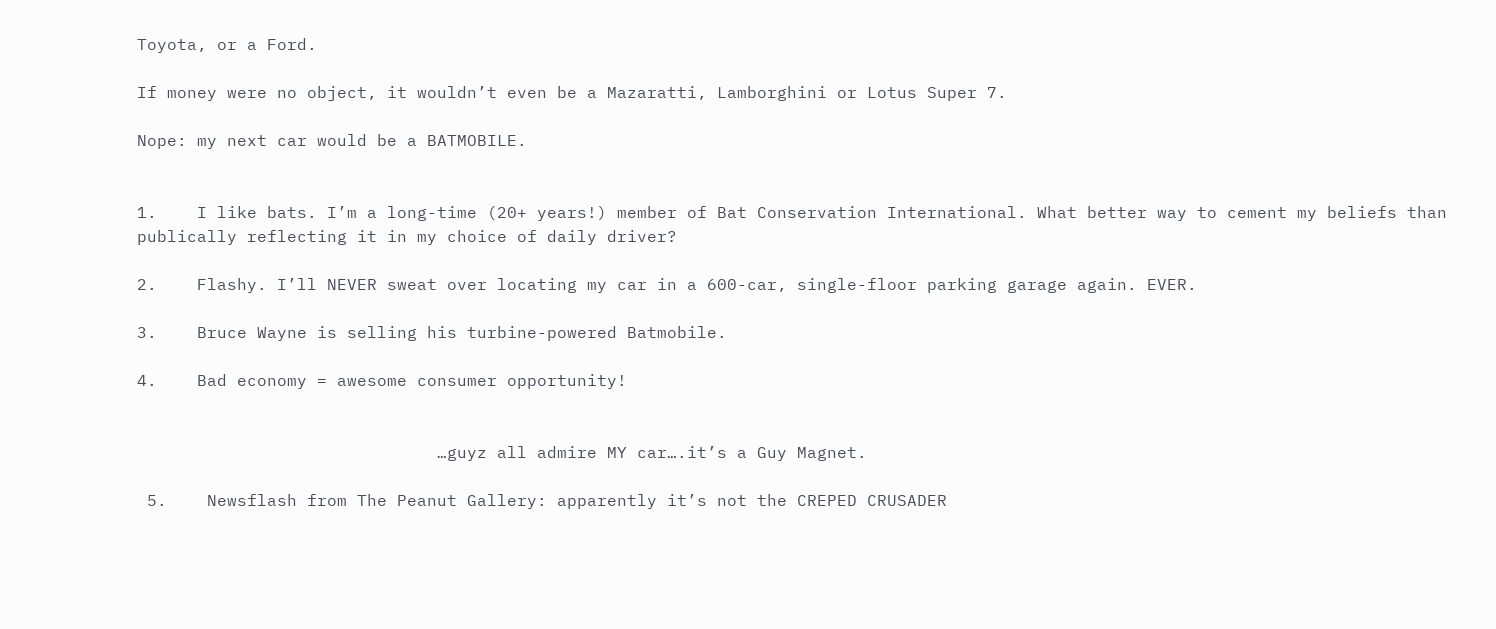Toyota, or a Ford.

If money were no object, it wouldn’t even be a Mazaratti, Lamborghini or Lotus Super 7.

Nope: my next car would be a BATMOBILE.


1.    I like bats. I’m a long-time (20+ years!) member of Bat Conservation International. What better way to cement my beliefs than publically reflecting it in my choice of daily driver?

2.    Flashy. I’ll NEVER sweat over locating my car in a 600-car, single-floor parking garage again. EVER.

3.    Bruce Wayne is selling his turbine-powered Batmobile.

4.    Bad economy = awesome consumer opportunity!


                              …guyz all admire MY car….it’s a Guy Magnet.

 5.    Newsflash from The Peanut Gallery: apparently it’s not the CREPED CRUSADER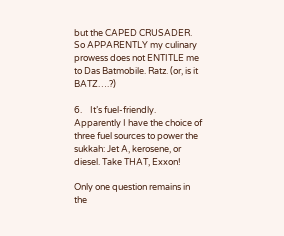but the CAPED CRUSADER. So APPARENTLY my culinary prowess does not ENTITLE me to Das Batmobile. Ratz. (or, is it BATZ….?)

6.    It’s fuel-friendly. Apparently I have the choice of three fuel sources to power the sukkah: Jet A, kerosene, or diesel. Take THAT, Exxon!

Only one question remains in the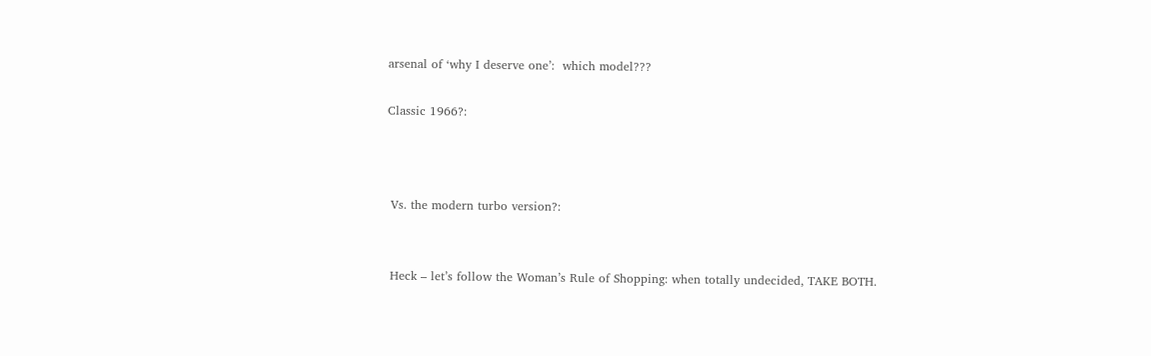arsenal of ‘why I deserve one’:  which model???

Classic 1966?:



 Vs. the modern turbo version?:


 Heck – let’s follow the Woman’s Rule of Shopping: when totally undecided, TAKE BOTH.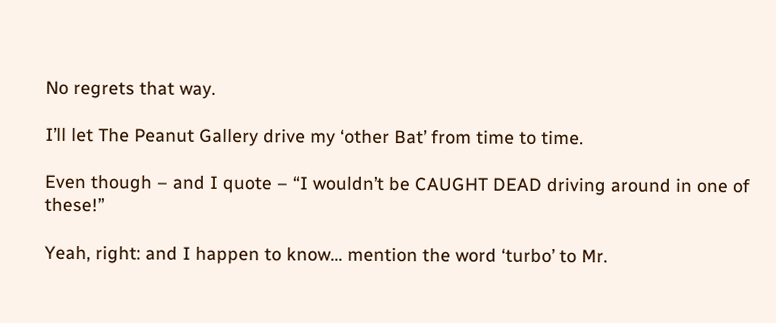No regrets that way.

I’ll let The Peanut Gallery drive my ‘other Bat’ from time to time.

Even though – and I quote – “I wouldn’t be CAUGHT DEAD driving around in one of these!”

Yeah, right: and I happen to know… mention the word ‘turbo’ to Mr.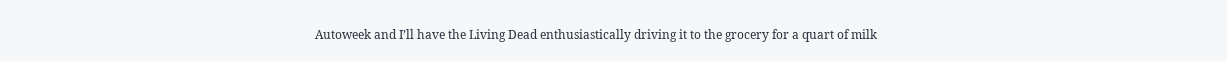Autoweek and I’ll have the Living Dead enthusiastically driving it to the grocery for a quart of milk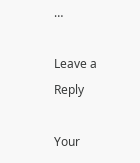…

Leave a Reply

Your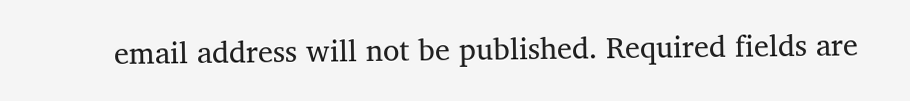email address will not be published. Required fields are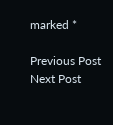marked *

Previous Post
Next Post